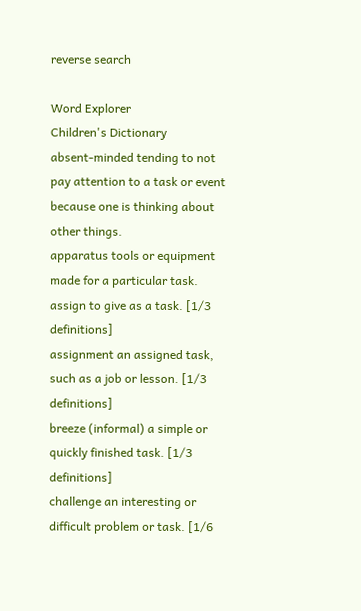reverse search

Word Explorer
Children's Dictionary
absent-minded tending to not pay attention to a task or event because one is thinking about other things.
apparatus tools or equipment made for a particular task.
assign to give as a task. [1/3 definitions]
assignment an assigned task, such as a job or lesson. [1/3 definitions]
breeze (informal) a simple or quickly finished task. [1/3 definitions]
challenge an interesting or difficult problem or task. [1/6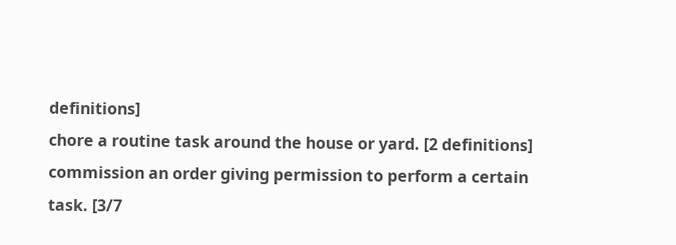definitions]
chore a routine task around the house or yard. [2 definitions]
commission an order giving permission to perform a certain task. [3/7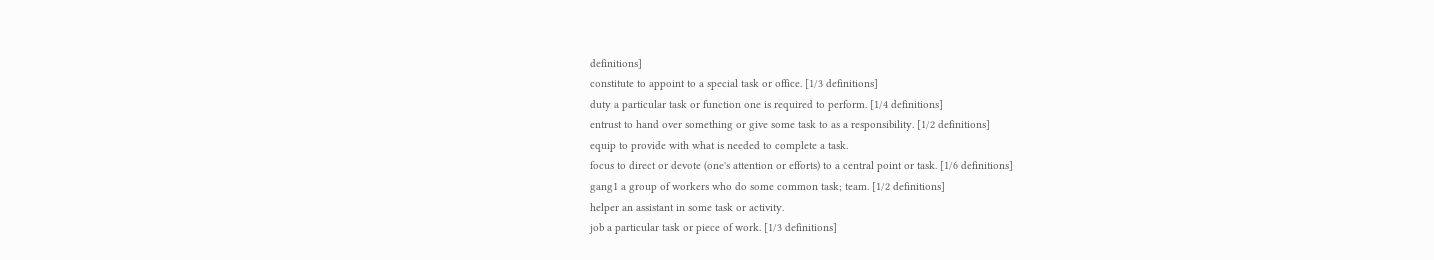definitions]
constitute to appoint to a special task or office. [1/3 definitions]
duty a particular task or function one is required to perform. [1/4 definitions]
entrust to hand over something or give some task to as a responsibility. [1/2 definitions]
equip to provide with what is needed to complete a task.
focus to direct or devote (one's attention or efforts) to a central point or task. [1/6 definitions]
gang1 a group of workers who do some common task; team. [1/2 definitions]
helper an assistant in some task or activity.
job a particular task or piece of work. [1/3 definitions]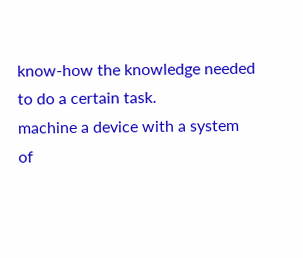know-how the knowledge needed to do a certain task.
machine a device with a system of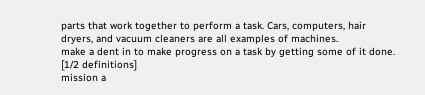parts that work together to perform a task. Cars, computers, hair dryers, and vacuum cleaners are all examples of machines.
make a dent in to make progress on a task by getting some of it done. [1/2 definitions]
mission a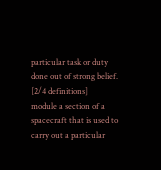particular task or duty done out of strong belief. [2/4 definitions]
module a section of a spacecraft that is used to carry out a particular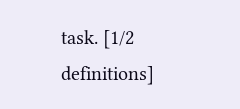task. [1/2 definitions]